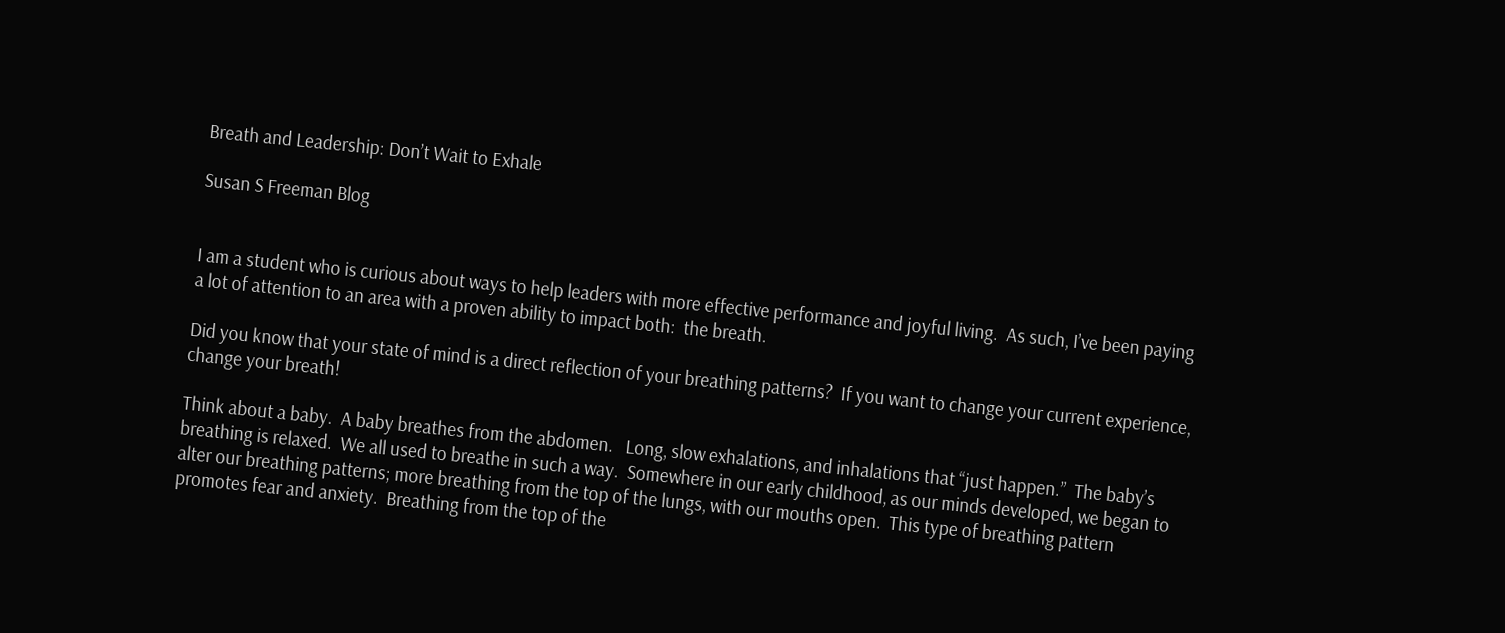Breath and Leadership: Don’t Wait to Exhale

Susan S Freeman Blog


I am a student who is curious about ways to help leaders with more effective performance and joyful living.  As such, I’ve been paying a lot of attention to an area with a proven ability to impact both:  the breath.

Did you know that your state of mind is a direct reflection of your breathing patterns?  If you want to change your current experience, change your breath!

Think about a baby.  A baby breathes from the abdomen.   Long, slow exhalations, and inhalations that “just happen.”  The baby’s breathing is relaxed.  We all used to breathe in such a way.  Somewhere in our early childhood, as our minds developed, we began to alter our breathing patterns; more breathing from the top of the lungs, with our mouths open.  This type of breathing pattern promotes fear and anxiety.  Breathing from the top of the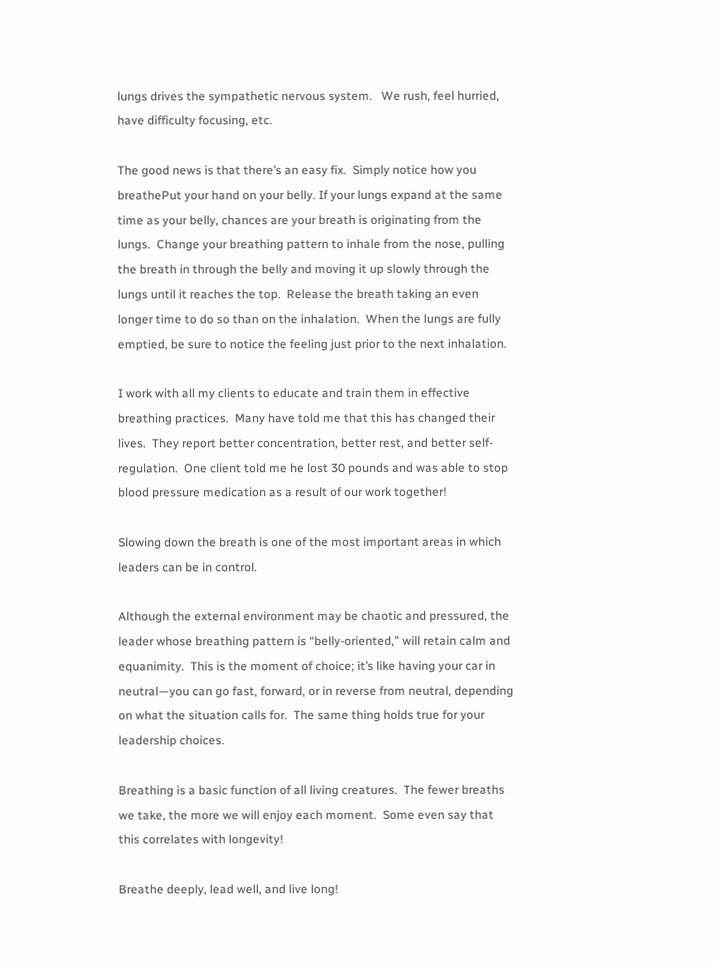lungs drives the sympathetic nervous system.   We rush, feel hurried, have difficulty focusing, etc.

The good news is that there’s an easy fix.  Simply notice how you breathePut your hand on your belly. If your lungs expand at the same time as your belly, chances are your breath is originating from the lungs.  Change your breathing pattern to inhale from the nose, pulling the breath in through the belly and moving it up slowly through the lungs until it reaches the top.  Release the breath taking an even longer time to do so than on the inhalation.  When the lungs are fully emptied, be sure to notice the feeling just prior to the next inhalation.

I work with all my clients to educate and train them in effective breathing practices.  Many have told me that this has changed their lives.  They report better concentration, better rest, and better self-regulation.  One client told me he lost 30 pounds and was able to stop blood pressure medication as a result of our work together!

Slowing down the breath is one of the most important areas in which leaders can be in control.

Although the external environment may be chaotic and pressured, the leader whose breathing pattern is “belly-oriented,” will retain calm and equanimity.  This is the moment of choice; it’s like having your car in neutral—you can go fast, forward, or in reverse from neutral, depending on what the situation calls for.  The same thing holds true for your leadership choices.

Breathing is a basic function of all living creatures.  The fewer breaths we take, the more we will enjoy each moment.  Some even say that this correlates with longevity!

Breathe deeply, lead well, and live long!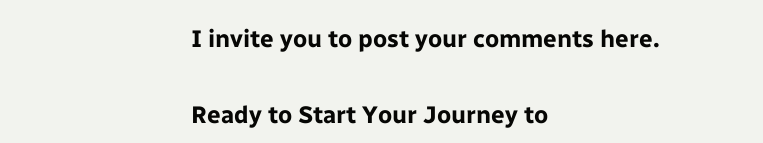I invite you to post your comments here.

Ready to Start Your Journey to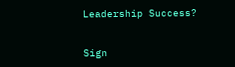Leadership Success?


Sign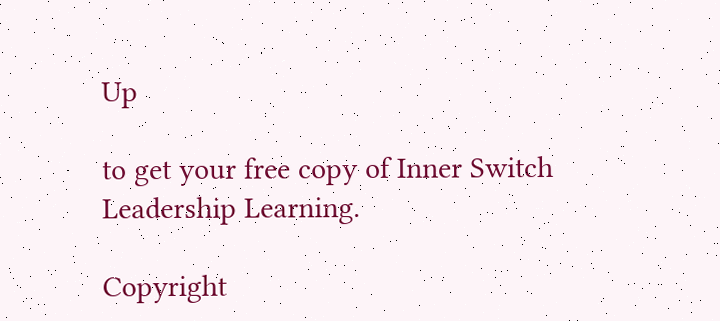Up

to get your free copy of Inner Switch Leadership Learning.

Copyright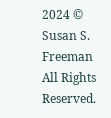2024 © Susan S. Freeman All Rights Reserved.